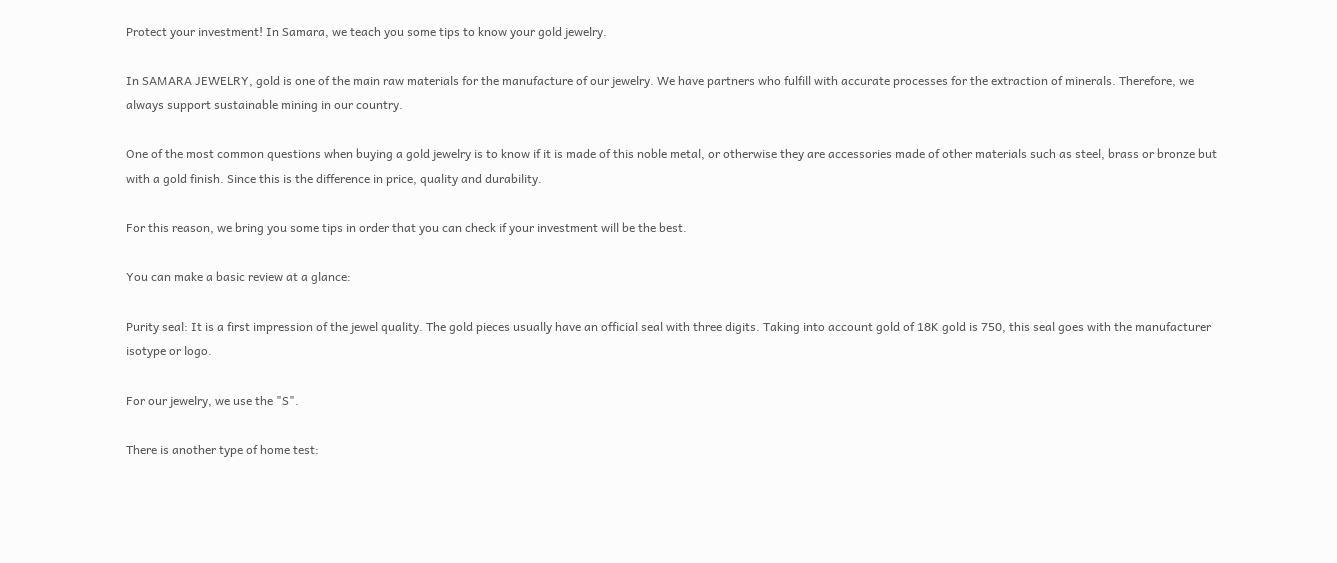Protect your investment! In Samara, we teach you some tips to know your gold jewelry.

In SAMARA JEWELRY, gold is one of the main raw materials for the manufacture of our jewelry. We have partners who fulfill with accurate processes for the extraction of minerals. Therefore, we always support sustainable mining in our country.

One of the most common questions when buying a gold jewelry is to know if it is made of this noble metal, or otherwise they are accessories made of other materials such as steel, brass or bronze but with a gold finish. Since this is the difference in price, quality and durability.

For this reason, we bring you some tips in order that you can check if your investment will be the best.

You can make a basic review at a glance:

Purity seal: It is a first impression of the jewel quality. The gold pieces usually have an official seal with three digits. Taking into account gold of 18K gold is 750, this seal goes with the manufacturer isotype or logo.

For our jewelry, we use the "S".

There is another type of home test: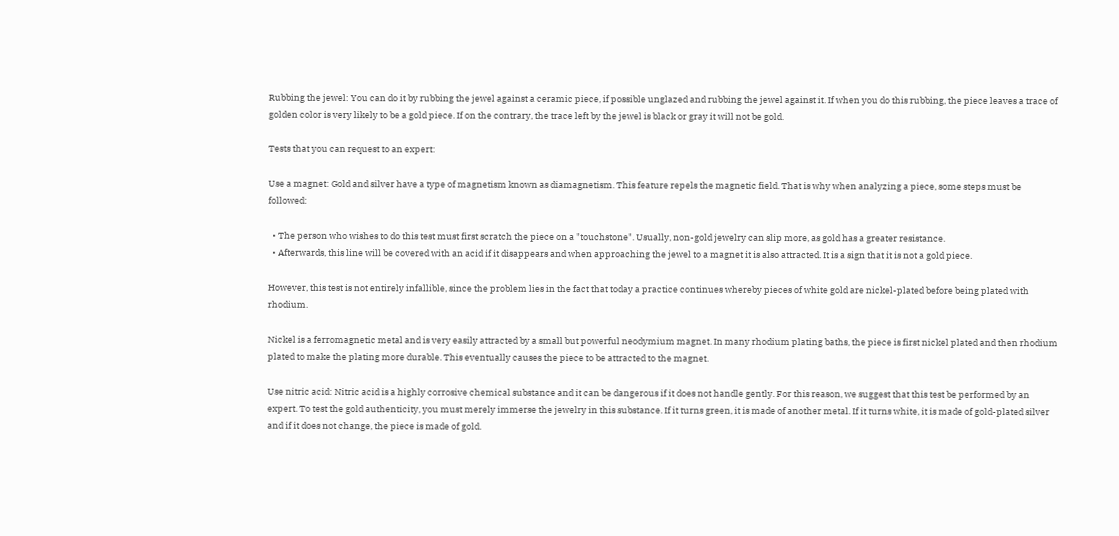Rubbing the jewel: You can do it by rubbing the jewel against a ceramic piece, if possible unglazed and rubbing the jewel against it. If when you do this rubbing, the piece leaves a trace of golden color is very likely to be a gold piece. If on the contrary, the trace left by the jewel is black or gray it will not be gold.

Tests that you can request to an expert:

Use a magnet: Gold and silver have a type of magnetism known as diamagnetism. This feature repels the magnetic field. That is why when analyzing a piece, some steps must be followed:

  • The person who wishes to do this test must first scratch the piece on a "touchstone". Usually, non-gold jewelry can slip more, as gold has a greater resistance.
  • Afterwards, this line will be covered with an acid if it disappears and when approaching the jewel to a magnet it is also attracted. It is a sign that it is not a gold piece.

However, this test is not entirely infallible, since the problem lies in the fact that today a practice continues whereby pieces of white gold are nickel-plated before being plated with rhodium.

Nickel is a ferromagnetic metal and is very easily attracted by a small but powerful neodymium magnet. In many rhodium plating baths, the piece is first nickel plated and then rhodium plated to make the plating more durable. This eventually causes the piece to be attracted to the magnet.

Use nitric acid: Nitric acid is a highly corrosive chemical substance and it can be dangerous if it does not handle gently. For this reason, we suggest that this test be performed by an expert. To test the gold authenticity, you must merely immerse the jewelry in this substance. If it turns green, it is made of another metal. If it turns white, it is made of gold-plated silver and if it does not change, the piece is made of gold.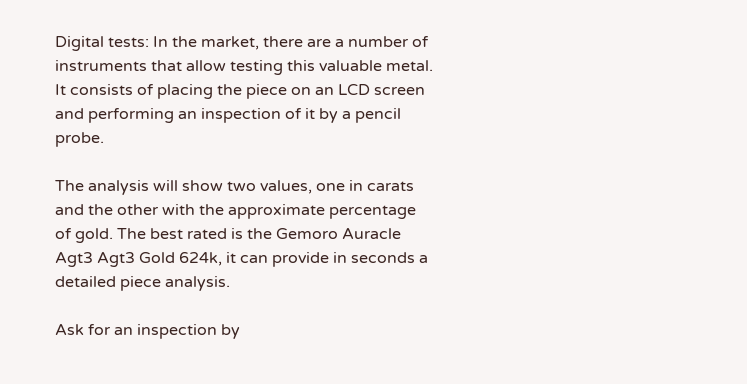Digital tests: In the market, there are a number of instruments that allow testing this valuable metal. It consists of placing the piece on an LCD screen and performing an inspection of it by a pencil probe.

The analysis will show two values, one in carats and the other with the approximate percentage of gold. The best rated is the Gemoro Auracle Agt3 Agt3 Gold 624k, it can provide in seconds a detailed piece analysis.

Ask for an inspection by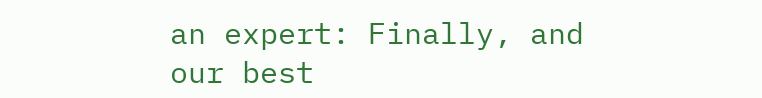an expert: Finally, and our best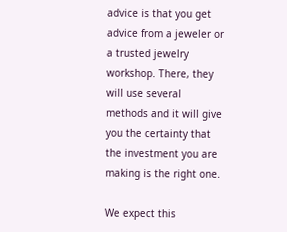advice is that you get advice from a jeweler or a trusted jewelry workshop. There, they will use several methods and it will give you the certainty that the investment you are making is the right one.

We expect this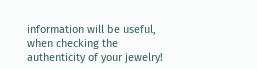information will be useful, when checking the authenticity of your jewelry!